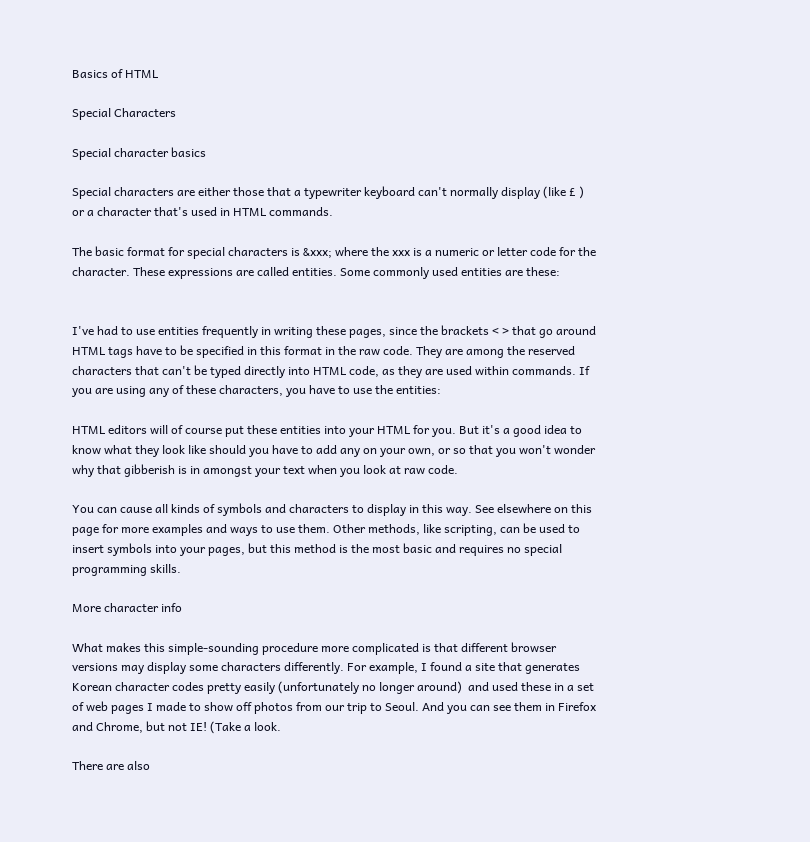Basics of HTML

Special Characters

Special character basics

Special characters are either those that a typewriter keyboard can't normally display (like £ ) or a character that's used in HTML commands.

The basic format for special characters is &xxx; where the xxx is a numeric or letter code for the character. These expressions are called entities. Some commonly used entities are these:


I've had to use entities frequently in writing these pages, since the brackets < > that go around HTML tags have to be specified in this format in the raw code. They are among the reserved characters that can't be typed directly into HTML code, as they are used within commands. If you are using any of these characters, you have to use the entities:

HTML editors will of course put these entities into your HTML for you. But it's a good idea to know what they look like should you have to add any on your own, or so that you won't wonder why that gibberish is in amongst your text when you look at raw code.

You can cause all kinds of symbols and characters to display in this way. See elsewhere on this page for more examples and ways to use them. Other methods, like scripting, can be used to insert symbols into your pages, but this method is the most basic and requires no special programming skills.

More character info

What makes this simple-sounding procedure more complicated is that different browser versions may display some characters differently. For example, I found a site that generates Korean character codes pretty easily (unfortunately no longer around)  and used these in a set of web pages I made to show off photos from our trip to Seoul. And you can see them in Firefox and Chrome, but not IE! (Take a look.

There are also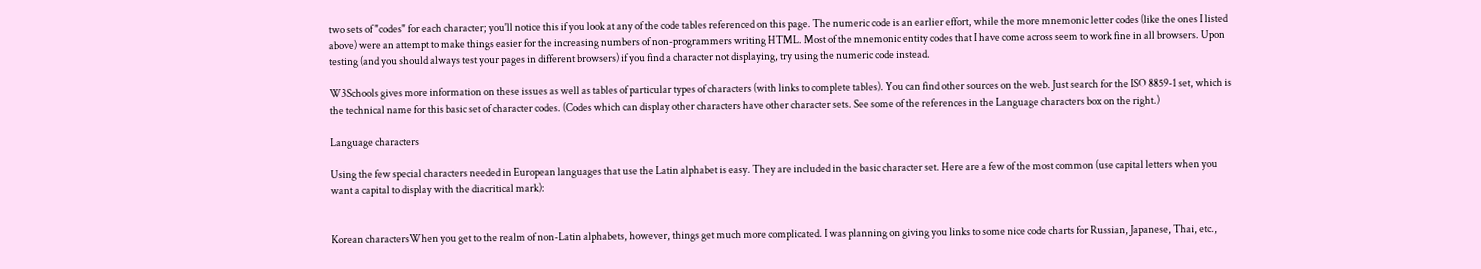two sets of "codes" for each character; you'll notice this if you look at any of the code tables referenced on this page. The numeric code is an earlier effort, while the more mnemonic letter codes (like the ones I listed above) were an attempt to make things easier for the increasing numbers of non-programmers writing HTML. Most of the mnemonic entity codes that I have come across seem to work fine in all browsers. Upon testing (and you should always test your pages in different browsers) if you find a character not displaying, try using the numeric code instead.

W3Schools gives more information on these issues as well as tables of particular types of characters (with links to complete tables). You can find other sources on the web. Just search for the ISO 8859-1 set, which is the technical name for this basic set of character codes. (Codes which can display other characters have other character sets. See some of the references in the Language characters box on the right.)

Language characters

Using the few special characters needed in European languages that use the Latin alphabet is easy. They are included in the basic character set. Here are a few of the most common (use capital letters when you want a capital to display with the diacritical mark):


Korean charactersWhen you get to the realm of non-Latin alphabets, however, things get much more complicated. I was planning on giving you links to some nice code charts for Russian, Japanese, Thai, etc.,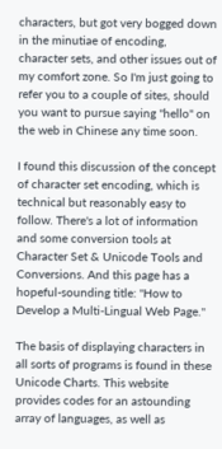characters, but got very bogged down in the minutiae of encoding, character sets, and other issues out of my comfort zone. So I'm just going to refer you to a couple of sites, should you want to pursue saying "hello" on the web in Chinese any time soon.

I found this discussion of the concept of character set encoding, which is technical but reasonably easy to follow. There's a lot of information and some conversion tools at Character Set & Unicode Tools and Conversions. And this page has a hopeful-sounding title: "How to Develop a Multi-Lingual Web Page."

The basis of displaying characters in all sorts of programs is found in these Unicode Charts. This website provides codes for an astounding array of languages, as well as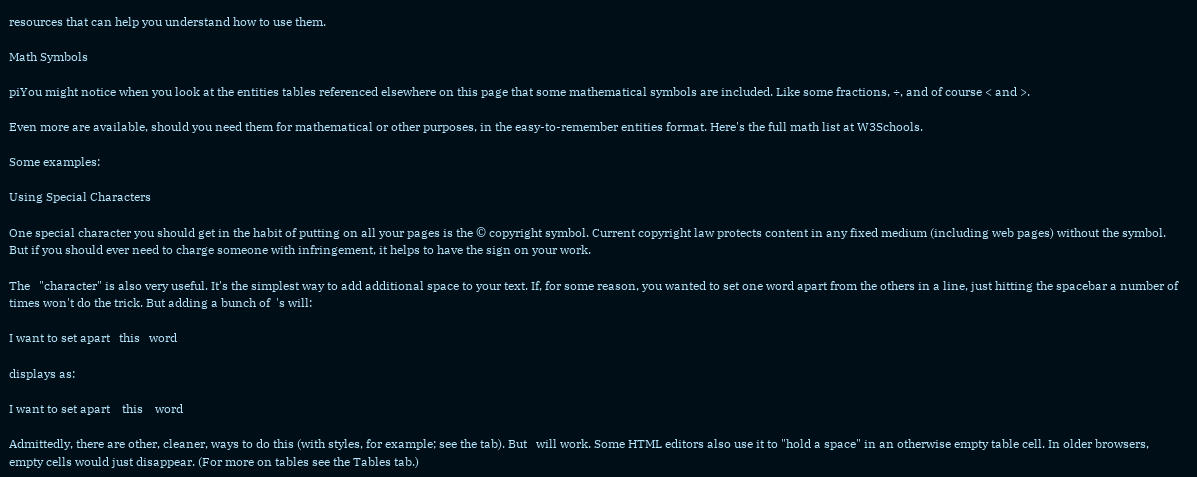resources that can help you understand how to use them.

Math Symbols

piYou might notice when you look at the entities tables referenced elsewhere on this page that some mathematical symbols are included. Like some fractions, ÷, and of course < and >.

Even more are available, should you need them for mathematical or other purposes, in the easy-to-remember entities format. Here's the full math list at W3Schools.

Some examples:

Using Special Characters

One special character you should get in the habit of putting on all your pages is the © copyright symbol. Current copyright law protects content in any fixed medium (including web pages) without the symbol. But if you should ever need to charge someone with infringement, it helps to have the sign on your work.

The   "character" is also very useful. It's the simplest way to add additional space to your text. If, for some reason, you wanted to set one word apart from the others in a line, just hitting the spacebar a number of times won't do the trick. But adding a bunch of  's will:

I want to set apart   this   word

displays as:

I want to set apart    this    word

Admittedly, there are other, cleaner, ways to do this (with styles, for example; see the tab). But   will work. Some HTML editors also use it to "hold a space" in an otherwise empty table cell. In older browsers, empty cells would just disappear. (For more on tables see the Tables tab.)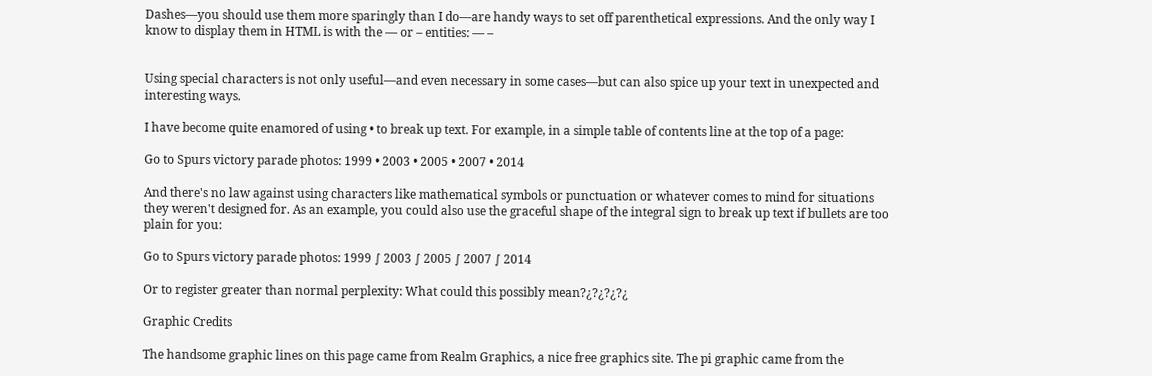Dashes—you should use them more sparingly than I do—are handy ways to set off parenthetical expressions. And the only way I know to display them in HTML is with the — or – entities: — –


Using special characters is not only useful—and even necessary in some cases—but can also spice up your text in unexpected and interesting ways.

I have become quite enamored of using • to break up text. For example, in a simple table of contents line at the top of a page:

Go to Spurs victory parade photos: 1999 • 2003 • 2005 • 2007 • 2014

And there's no law against using characters like mathematical symbols or punctuation or whatever comes to mind for situations they weren't designed for. As an example, you could also use the graceful shape of the integral sign to break up text if bullets are too plain for you:

Go to Spurs victory parade photos: 1999 ∫ 2003 ∫ 2005 ∫ 2007 ∫ 2014

Or to register greater than normal perplexity: What could this possibly mean?¿?¿?¿?¿

Graphic Credits

The handsome graphic lines on this page came from Realm Graphics, a nice free graphics site. The pi graphic came from the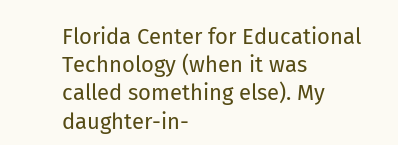Florida Center for Educational Technology (when it was called something else). My daughter-in-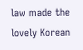law made the lovely Korean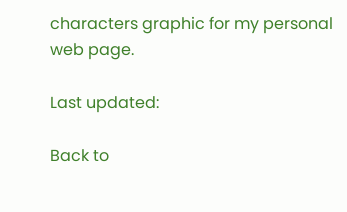characters graphic for my personal web page.

Last updated:

Back to